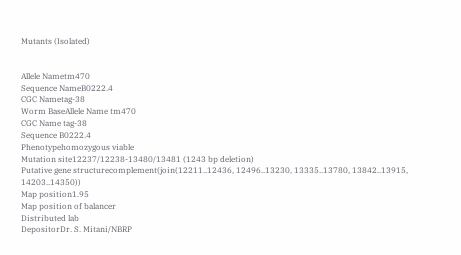Mutants (Isolated)


Allele Nametm470
Sequence NameB0222.4
CGC Nametag-38
Worm BaseAllele Name tm470
CGC Name tag-38
Sequence B0222.4
Phenotypehomozygous viable
Mutation site12237/12238-13480/13481 (1243 bp deletion)
Putative gene structurecomplement(join(12211..12436, 12496..13230, 13335..13780, 13842..13915, 14203..14350))
Map position1.95
Map position of balancer
Distributed lab
DepositorDr. S. Mitani/NBRP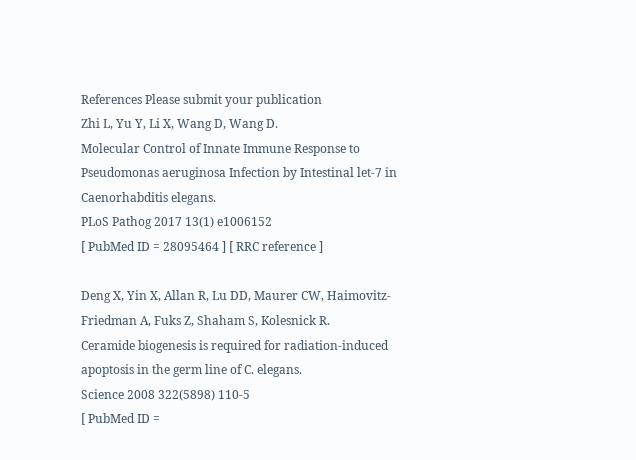References Please submit your publication
Zhi L, Yu Y, Li X, Wang D, Wang D.
Molecular Control of Innate Immune Response to Pseudomonas aeruginosa Infection by Intestinal let-7 in Caenorhabditis elegans.
PLoS Pathog 2017 13(1) e1006152
[ PubMed ID = 28095464 ] [ RRC reference ]

Deng X, Yin X, Allan R, Lu DD, Maurer CW, Haimovitz-Friedman A, Fuks Z, Shaham S, Kolesnick R.
Ceramide biogenesis is required for radiation-induced apoptosis in the germ line of C. elegans.
Science 2008 322(5898) 110-5
[ PubMed ID =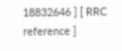18832646 ] [ RRC reference ]